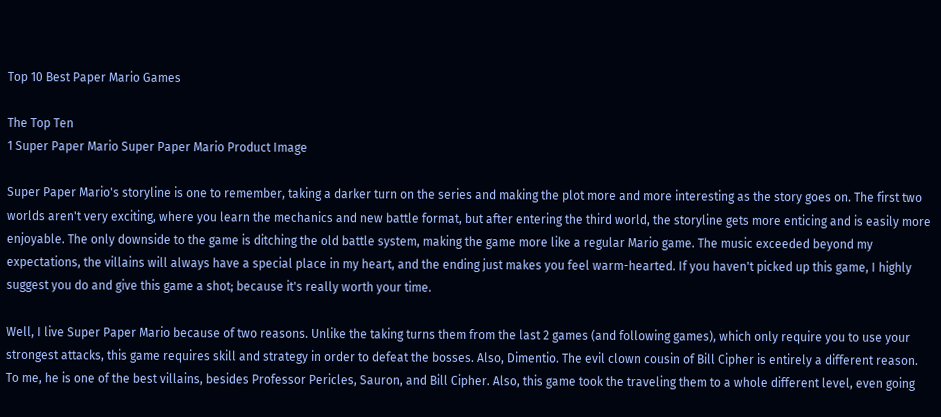Top 10 Best Paper Mario Games

The Top Ten
1 Super Paper Mario Super Paper Mario Product Image

Super Paper Mario's storyline is one to remember, taking a darker turn on the series and making the plot more and more interesting as the story goes on. The first two worlds aren't very exciting, where you learn the mechanics and new battle format, but after entering the third world, the storyline gets more enticing and is easily more enjoyable. The only downside to the game is ditching the old battle system, making the game more like a regular Mario game. The music exceeded beyond my expectations, the villains will always have a special place in my heart, and the ending just makes you feel warm-hearted. If you haven't picked up this game, I highly suggest you do and give this game a shot; because it's really worth your time.

Well, I live Super Paper Mario because of two reasons. Unlike the taking turns them from the last 2 games (and following games), which only require you to use your strongest attacks, this game requires skill and strategy in order to defeat the bosses. Also, Dimentio. The evil clown cousin of Bill Cipher is entirely a different reason. To me, he is one of the best villains, besides Professor Pericles, Sauron, and Bill Cipher. Also, this game took the traveling them to a whole different level, even going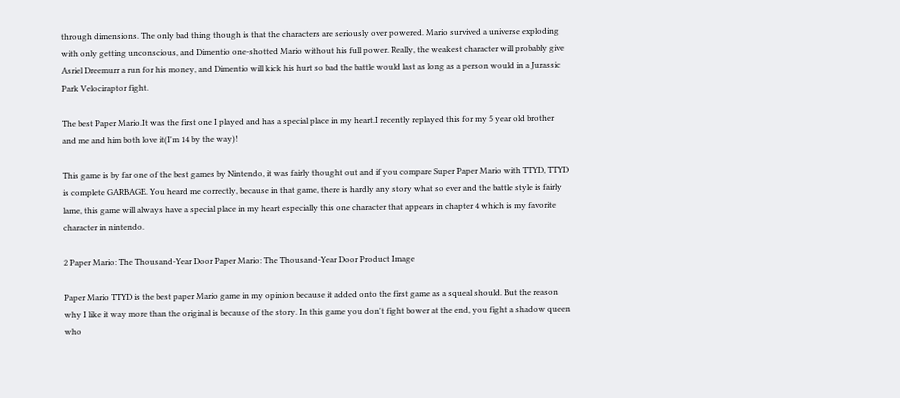through dimensions. The only bad thing though is that the characters are seriously over powered. Mario survived a universe exploding with only getting unconscious, and Dimentio one-shotted Mario without his full power. Really, the weakest character will probably give Asriel Dreemurr a run for his money, and Dimentio will kick his hurt so bad the battle would last as long as a person would in a Jurassic Park Velociraptor fight.

The best Paper Mario.It was the first one I played and has a special place in my heart.I recently replayed this for my 5 year old brother and me and him both love it(I'm 14 by the way)!

This game is by far one of the best games by Nintendo, it was fairly thought out and if you compare Super Paper Mario with TTYD, TTYD is complete GARBAGE. You heard me correctly, because in that game, there is hardly any story what so ever and the battle style is fairly lame, this game will always have a special place in my heart especially this one character that appears in chapter 4 which is my favorite character in nintendo.

2 Paper Mario: The Thousand-Year Door Paper Mario: The Thousand-Year Door Product Image

Paper Mario TTYD is the best paper Mario game in my opinion because it added onto the first game as a squeal should. But the reason why I like it way more than the original is because of the story. In this game you don't fight bower at the end, you fight a shadow queen who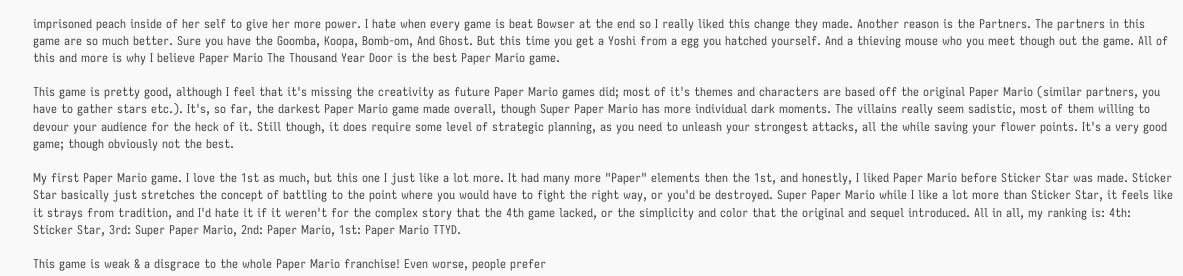imprisoned peach inside of her self to give her more power. I hate when every game is beat Bowser at the end so I really liked this change they made. Another reason is the Partners. The partners in this game are so much better. Sure you have the Goomba, Koopa, Bomb-om, And Ghost. But this time you get a Yoshi from a egg you hatched yourself. And a thieving mouse who you meet though out the game. All of this and more is why I believe Paper Mario The Thousand Year Door is the best Paper Mario game.

This game is pretty good, although I feel that it's missing the creativity as future Paper Mario games did; most of it's themes and characters are based off the original Paper Mario (similar partners, you have to gather stars etc.). It's, so far, the darkest Paper Mario game made overall, though Super Paper Mario has more individual dark moments. The villains really seem sadistic, most of them willing to devour your audience for the heck of it. Still though, it does require some level of strategic planning, as you need to unleash your strongest attacks, all the while saving your flower points. It's a very good game; though obviously not the best.

My first Paper Mario game. I love the 1st as much, but this one I just like a lot more. It had many more "Paper" elements then the 1st, and honestly, I liked Paper Mario before Sticker Star was made. Sticker Star basically just stretches the concept of battling to the point where you would have to fight the right way, or you'd be destroyed. Super Paper Mario while I like a lot more than Sticker Star, it feels like it strays from tradition, and I'd hate it if it weren't for the complex story that the 4th game lacked, or the simplicity and color that the original and sequel introduced. All in all, my ranking is: 4th: Sticker Star, 3rd: Super Paper Mario, 2nd: Paper Mario, 1st: Paper Mario TTYD.

This game is weak & a disgrace to the whole Paper Mario franchise! Even worse, people prefer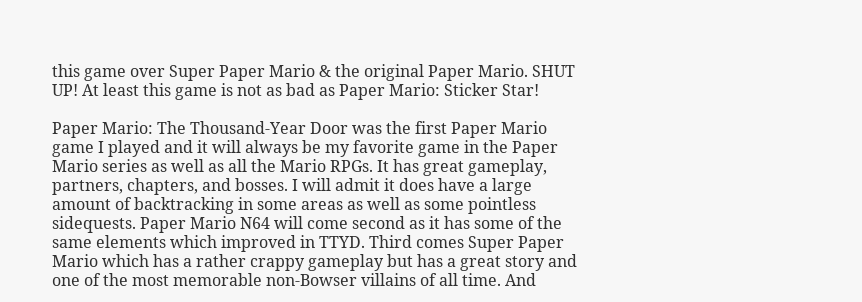this game over Super Paper Mario & the original Paper Mario. SHUT UP! At least this game is not as bad as Paper Mario: Sticker Star!

Paper Mario: The Thousand-Year Door was the first Paper Mario game I played and it will always be my favorite game in the Paper Mario series as well as all the Mario RPGs. It has great gameplay, partners, chapters, and bosses. I will admit it does have a large amount of backtracking in some areas as well as some pointless sidequests. Paper Mario N64 will come second as it has some of the same elements which improved in TTYD. Third comes Super Paper Mario which has a rather crappy gameplay but has a great story and one of the most memorable non-Bowser villains of all time. And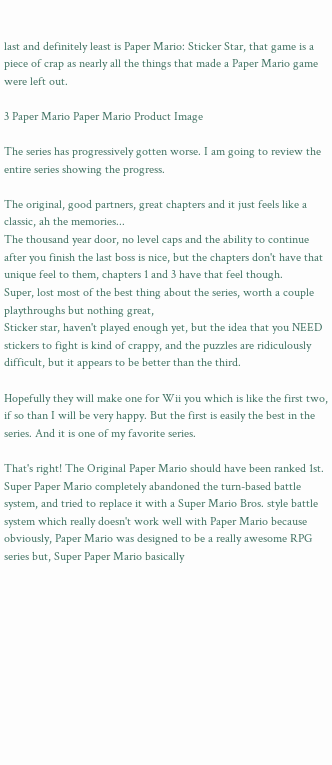last and definitely least is Paper Mario: Sticker Star, that game is a piece of crap as nearly all the things that made a Paper Mario game were left out.

3 Paper Mario Paper Mario Product Image

The series has progressively gotten worse. I am going to review the entire series showing the progress.

The original, good partners, great chapters and it just feels like a classic, ah the memories...
The thousand year door, no level caps and the ability to continue after you finish the last boss is nice, but the chapters don't have that unique feel to them, chapters 1 and 3 have that feel though.
Super, lost most of the best thing about the series, worth a couple playthroughs but nothing great,
Sticker star, haven't played enough yet, but the idea that you NEED stickers to fight is kind of crappy, and the puzzles are ridiculously difficult, but it appears to be better than the third.

Hopefully they will make one for Wii you which is like the first two, if so than I will be very happy. But the first is easily the best in the series. And it is one of my favorite series.

That's right! The Original Paper Mario should have been ranked 1st. Super Paper Mario completely abandoned the turn-based battle system, and tried to replace it with a Super Mario Bros. style battle system which really doesn't work well with Paper Mario because obviously, Paper Mario was designed to be a really awesome RPG series but, Super Paper Mario basically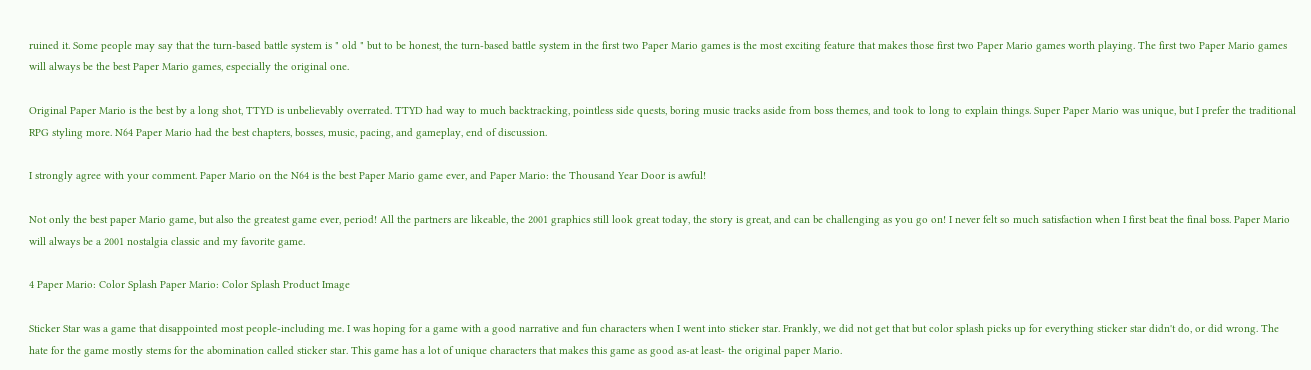ruined it. Some people may say that the turn-based battle system is " old " but to be honest, the turn-based battle system in the first two Paper Mario games is the most exciting feature that makes those first two Paper Mario games worth playing. The first two Paper Mario games will always be the best Paper Mario games, especially the original one.

Original Paper Mario is the best by a long shot, TTYD is unbelievably overrated. TTYD had way to much backtracking, pointless side quests, boring music tracks aside from boss themes, and took to long to explain things. Super Paper Mario was unique, but I prefer the traditional RPG styling more. N64 Paper Mario had the best chapters, bosses, music, pacing, and gameplay, end of discussion.

I strongly agree with your comment. Paper Mario on the N64 is the best Paper Mario game ever, and Paper Mario: the Thousand Year Door is awful!

Not only the best paper Mario game, but also the greatest game ever, period! All the partners are likeable, the 2001 graphics still look great today, the story is great, and can be challenging as you go on! I never felt so much satisfaction when I first beat the final boss. Paper Mario will always be a 2001 nostalgia classic and my favorite game.

4 Paper Mario: Color Splash Paper Mario: Color Splash Product Image

Sticker Star was a game that disappointed most people-including me. I was hoping for a game with a good narrative and fun characters when I went into sticker star. Frankly, we did not get that but color splash picks up for everything sticker star didn't do, or did wrong. The hate for the game mostly stems for the abomination called sticker star. This game has a lot of unique characters that makes this game as good as-at least- the original paper Mario.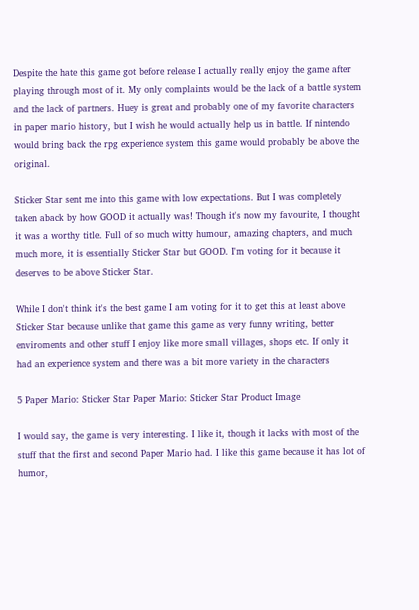Despite the hate this game got before release I actually really enjoy the game after playing through most of it. My only complaints would be the lack of a battle system and the lack of partners. Huey is great and probably one of my favorite characters in paper mario history, but I wish he would actually help us in battle. If nintendo would bring back the rpg experience system this game would probably be above the original.

Sticker Star sent me into this game with low expectations. But I was completely taken aback by how GOOD it actually was! Though it's now my favourite, I thought it was a worthy title. Full of so much witty humour, amazing chapters, and much much more, it is essentially Sticker Star but GOOD. I'm voting for it because it deserves to be above Sticker Star.

While I don't think it's the best game I am voting for it to get this at least above Sticker Star because unlike that game this game as very funny writing, better enviroments and other stuff I enjoy like more small villages, shops etc. If only it had an experience system and there was a bit more variety in the characters

5 Paper Mario: Sticker Star Paper Mario: Sticker Star Product Image

I would say, the game is very interesting. I like it, though it lacks with most of the stuff that the first and second Paper Mario had. I like this game because it has lot of humor,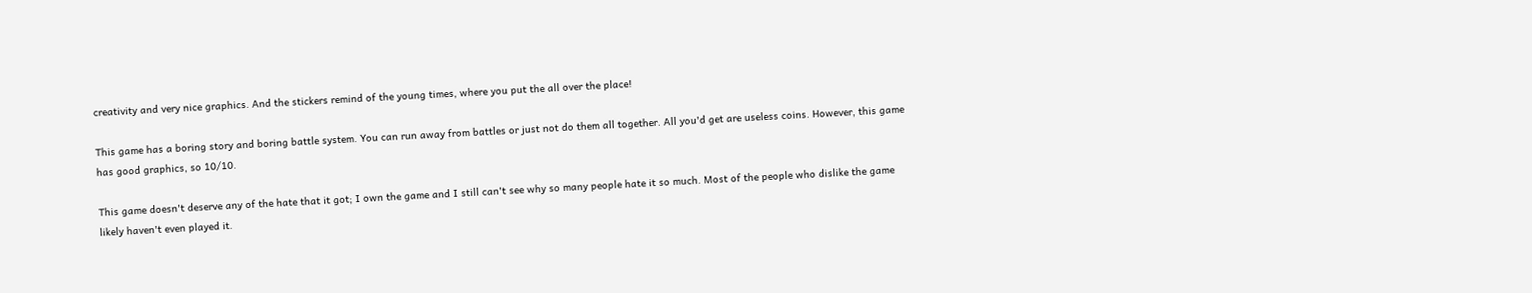creativity and very nice graphics. And the stickers remind of the young times, where you put the all over the place!

This game has a boring story and boring battle system. You can run away from battles or just not do them all together. All you'd get are useless coins. However, this game has good graphics, so 10/10.

This game doesn't deserve any of the hate that it got; I own the game and I still can't see why so many people hate it so much. Most of the people who dislike the game likely haven't even played it.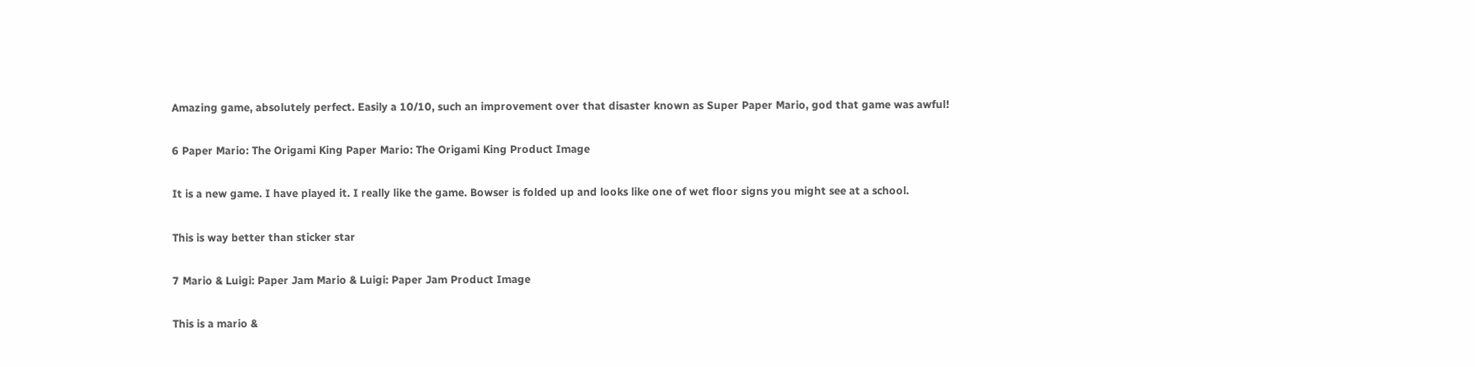Amazing game, absolutely perfect. Easily a 10/10, such an improvement over that disaster known as Super Paper Mario, god that game was awful!

6 Paper Mario: The Origami King Paper Mario: The Origami King Product Image

It is a new game. I have played it. I really like the game. Bowser is folded up and looks like one of wet floor signs you might see at a school.

This is way better than sticker star

7 Mario & Luigi: Paper Jam Mario & Luigi: Paper Jam Product Image

This is a mario &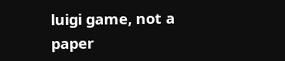luigi game, not a paper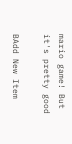mario game! But it's pretty good

BAdd New Item